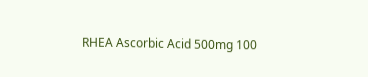RHEA Ascorbic Acid 500mg 100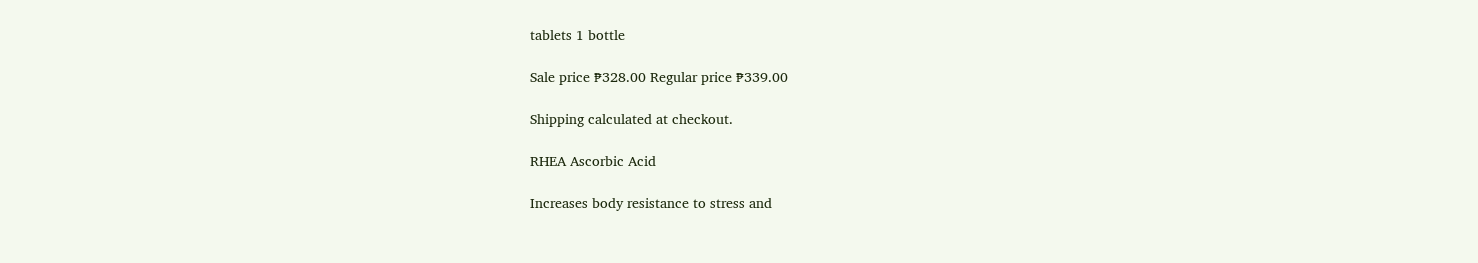tablets 1 bottle

Sale price ₱328.00 Regular price ₱339.00

Shipping calculated at checkout.

RHEA Ascorbic Acid

Increases body resistance to stress and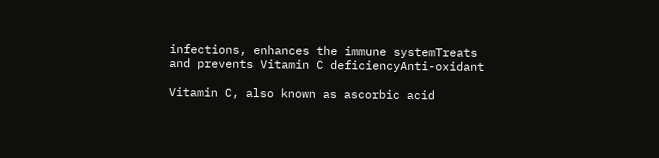infections, enhances the immune systemTreats and prevents Vitamin C deficiencyAnti-oxidant

Vitamin C, also known as ascorbic acid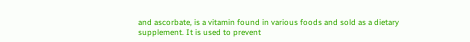and ascorbate, is a vitamin found in various foods and sold as a dietary supplement. It is used to prevent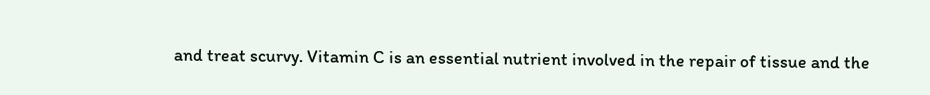and treat scurvy. Vitamin C is an essential nutrient involved in the repair of tissue and the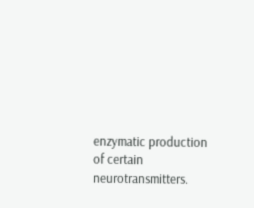enzymatic production of certain neurotransmitters.